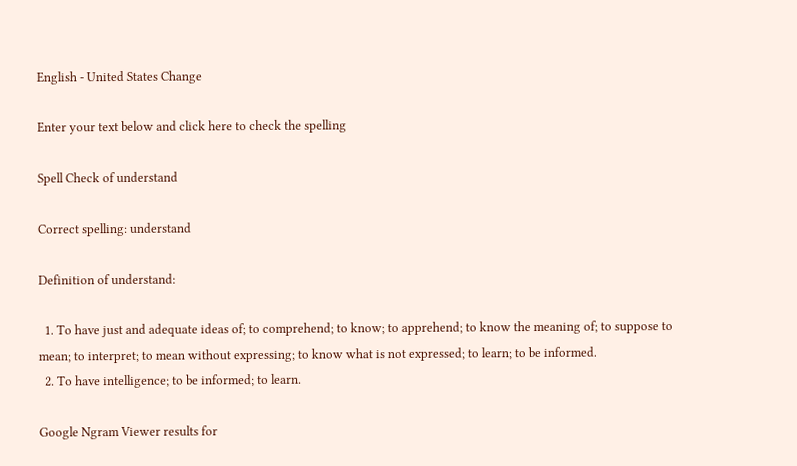English - United States Change

Enter your text below and click here to check the spelling

Spell Check of understand

Correct spelling: understand

Definition of understand:

  1. To have just and adequate ideas of; to comprehend; to know; to apprehend; to know the meaning of; to suppose to mean; to interpret; to mean without expressing; to know what is not expressed; to learn; to be informed.
  2. To have intelligence; to be informed; to learn.

Google Ngram Viewer results for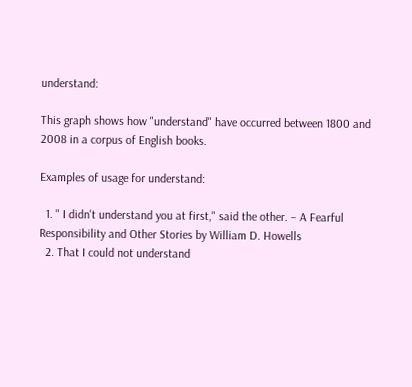understand:

This graph shows how "understand" have occurred between 1800 and 2008 in a corpus of English books.

Examples of usage for understand:

  1. " I didn't understand you at first," said the other. – A Fearful Responsibility and Other Stories by William D. Howells
  2. That I could not understand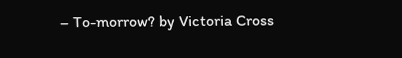– To-morrow? by Victoria Cross